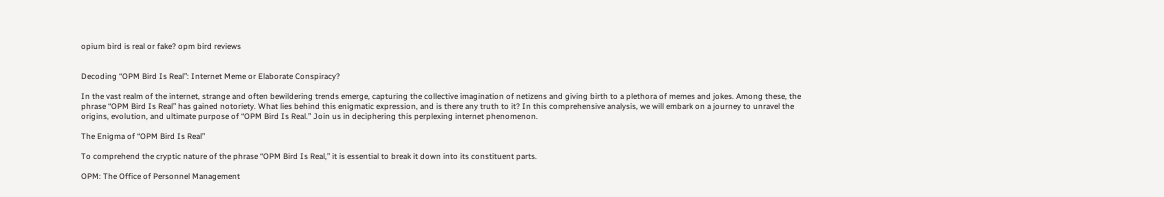opium bird is real or fake? opm bird reviews


Decoding “OPM Bird Is Real”: Internet Meme or Elaborate Conspiracy?

In the vast realm of the internet, strange and often bewildering trends emerge, capturing the collective imagination of netizens and giving birth to a plethora of memes and jokes. Among these, the phrase “OPM Bird Is Real” has gained notoriety. What lies behind this enigmatic expression, and is there any truth to it? In this comprehensive analysis, we will embark on a journey to unravel the origins, evolution, and ultimate purpose of “OPM Bird Is Real.” Join us in deciphering this perplexing internet phenomenon.

The Enigma of “OPM Bird Is Real”

To comprehend the cryptic nature of the phrase “OPM Bird Is Real,” it is essential to break it down into its constituent parts.

OPM: The Office of Personnel Management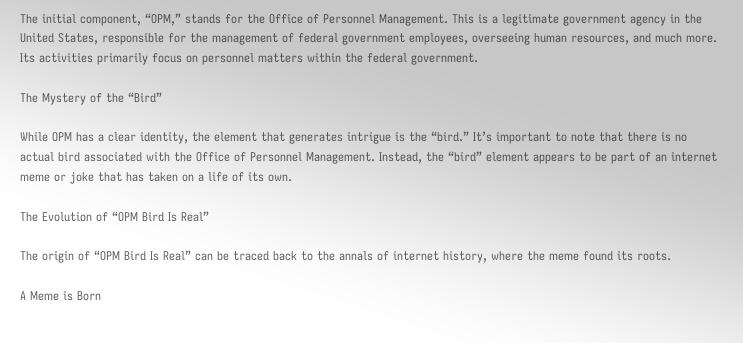The initial component, “OPM,” stands for the Office of Personnel Management. This is a legitimate government agency in the United States, responsible for the management of federal government employees, overseeing human resources, and much more. Its activities primarily focus on personnel matters within the federal government.

The Mystery of the “Bird”

While OPM has a clear identity, the element that generates intrigue is the “bird.” It’s important to note that there is no actual bird associated with the Office of Personnel Management. Instead, the “bird” element appears to be part of an internet meme or joke that has taken on a life of its own.

The Evolution of “OPM Bird Is Real”

The origin of “OPM Bird Is Real” can be traced back to the annals of internet history, where the meme found its roots.

A Meme is Born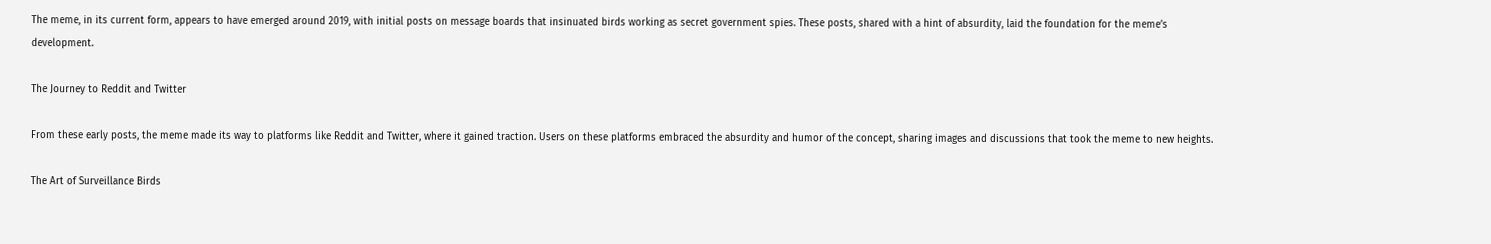The meme, in its current form, appears to have emerged around 2019, with initial posts on message boards that insinuated birds working as secret government spies. These posts, shared with a hint of absurdity, laid the foundation for the meme’s development.

The Journey to Reddit and Twitter

From these early posts, the meme made its way to platforms like Reddit and Twitter, where it gained traction. Users on these platforms embraced the absurdity and humor of the concept, sharing images and discussions that took the meme to new heights.

The Art of Surveillance Birds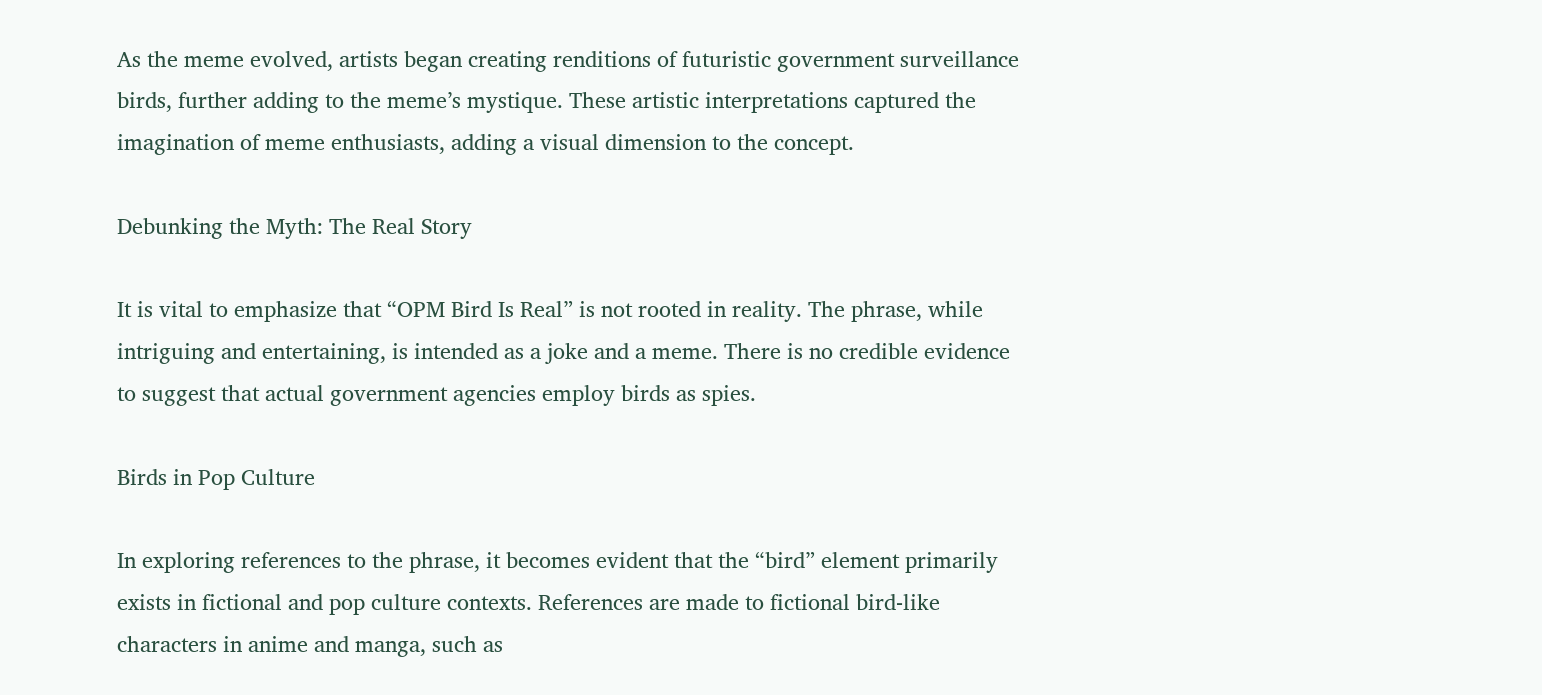As the meme evolved, artists began creating renditions of futuristic government surveillance birds, further adding to the meme’s mystique. These artistic interpretations captured the imagination of meme enthusiasts, adding a visual dimension to the concept.

Debunking the Myth: The Real Story

It is vital to emphasize that “OPM Bird Is Real” is not rooted in reality. The phrase, while intriguing and entertaining, is intended as a joke and a meme. There is no credible evidence to suggest that actual government agencies employ birds as spies.

Birds in Pop Culture

In exploring references to the phrase, it becomes evident that the “bird” element primarily exists in fictional and pop culture contexts. References are made to fictional bird-like characters in anime and manga, such as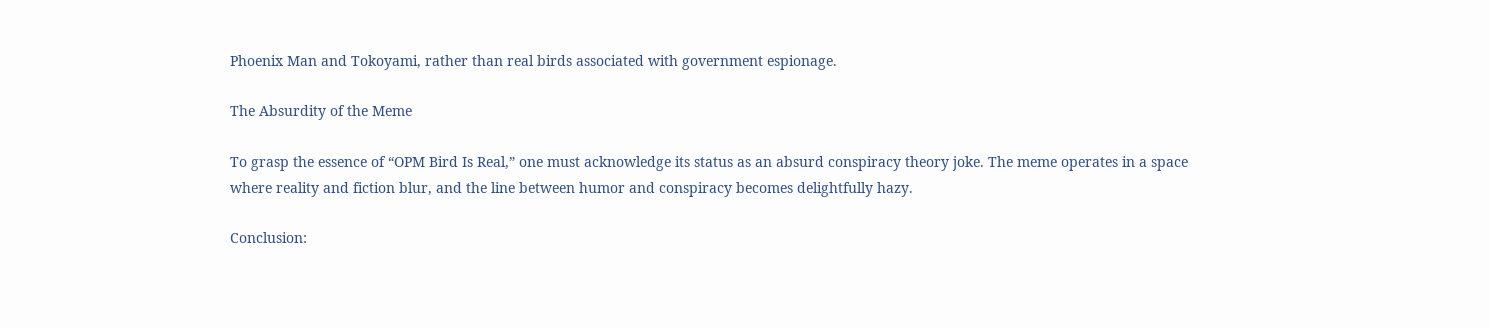Phoenix Man and Tokoyami, rather than real birds associated with government espionage.

The Absurdity of the Meme

To grasp the essence of “OPM Bird Is Real,” one must acknowledge its status as an absurd conspiracy theory joke. The meme operates in a space where reality and fiction blur, and the line between humor and conspiracy becomes delightfully hazy.

Conclusion: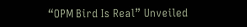“OPM Bird Is Real” Unveiled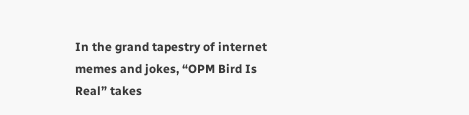In the grand tapestry of internet memes and jokes, “OPM Bird Is Real” takes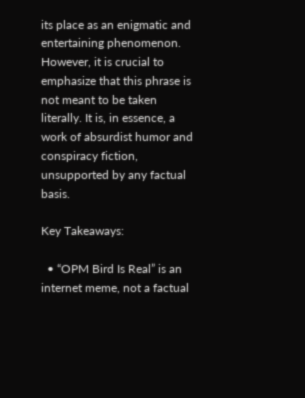its place as an enigmatic and entertaining phenomenon. However, it is crucial to emphasize that this phrase is not meant to be taken literally. It is, in essence, a work of absurdist humor and conspiracy fiction, unsupported by any factual basis.

Key Takeaways:

  • “OPM Bird Is Real” is an internet meme, not a factual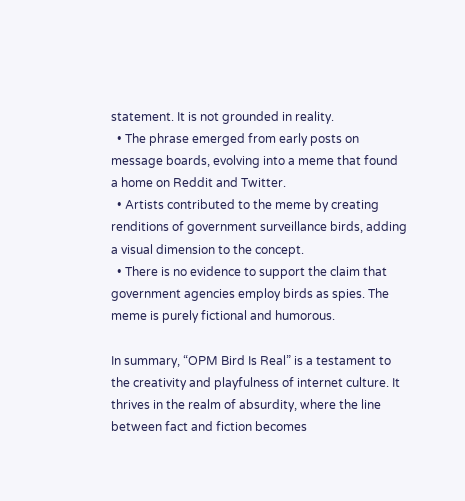statement. It is not grounded in reality.
  • The phrase emerged from early posts on message boards, evolving into a meme that found a home on Reddit and Twitter.
  • Artists contributed to the meme by creating renditions of government surveillance birds, adding a visual dimension to the concept.
  • There is no evidence to support the claim that government agencies employ birds as spies. The meme is purely fictional and humorous.

In summary, “OPM Bird Is Real” is a testament to the creativity and playfulness of internet culture. It thrives in the realm of absurdity, where the line between fact and fiction becomes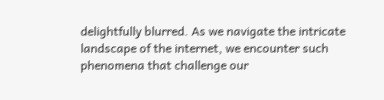delightfully blurred. As we navigate the intricate landscape of the internet, we encounter such phenomena that challenge our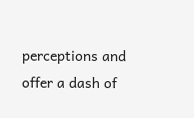perceptions and offer a dash of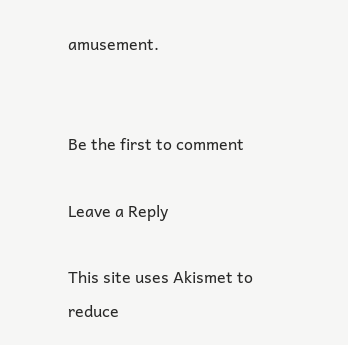amusement.


Be the first to comment

Leave a Reply

This site uses Akismet to reduce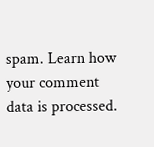spam. Learn how your comment data is processed.